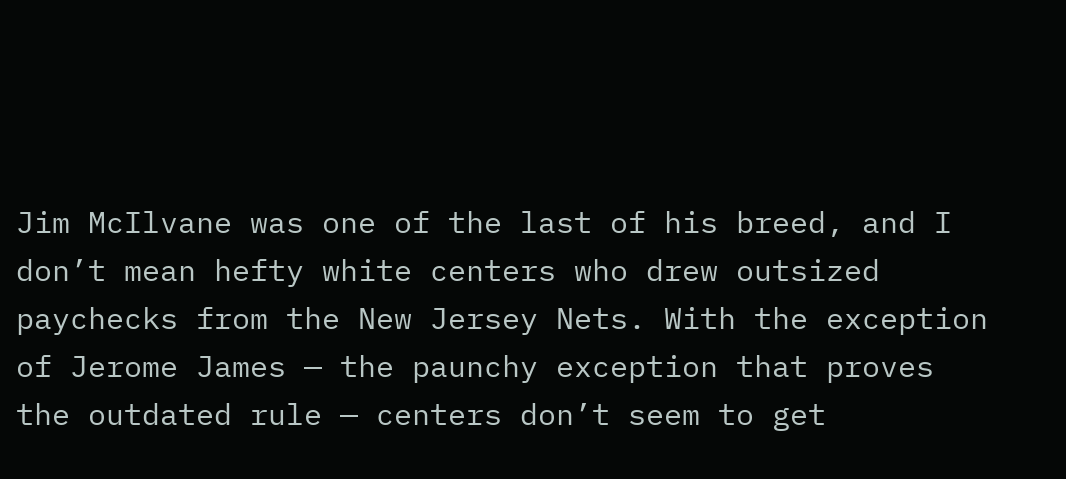Jim McIlvane was one of the last of his breed, and I don’t mean hefty white centers who drew outsized paychecks from the New Jersey Nets. With the exception of Jerome James — the paunchy exception that proves the outdated rule — centers don’t seem to get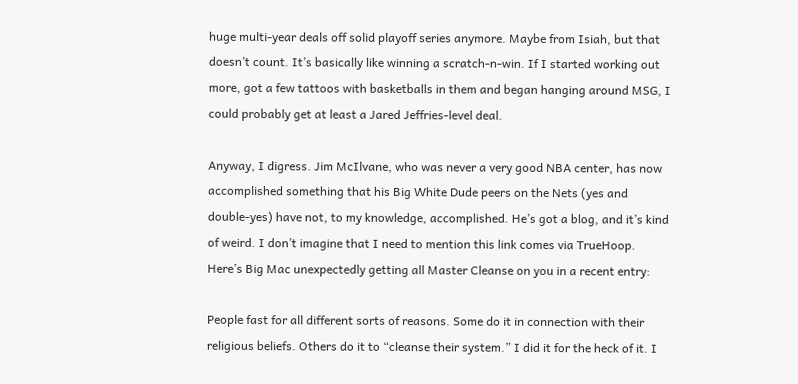huge multi-year deals off solid playoff series anymore. Maybe from Isiah, but that doesn’t count. It’s basically like winning a scratch-n-win. If I started working out more, got a few tattoos with basketballs in them and began hanging around MSG, I could probably get at least a Jared Jeffries-level deal.

Anyway, I digress. Jim McIlvane, who was never a very good NBA center, has now accomplished something that his Big White Dude peers on the Nets (yes and double-yes) have not, to my knowledge, accomplished. He’s got a blog, and it’s kind of weird. I don’t imagine that I need to mention this link comes via TrueHoop. Here’s Big Mac unexpectedly getting all Master Cleanse on you in a recent entry:

People fast for all different sorts of reasons. Some do it in connection with their religious beliefs. Others do it to “cleanse their system.” I did it for the heck of it. I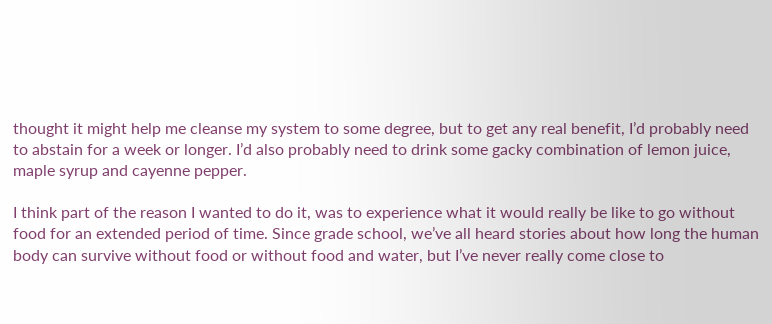thought it might help me cleanse my system to some degree, but to get any real benefit, I’d probably need to abstain for a week or longer. I’d also probably need to drink some gacky combination of lemon juice, maple syrup and cayenne pepper.

I think part of the reason I wanted to do it, was to experience what it would really be like to go without food for an extended period of time. Since grade school, we’ve all heard stories about how long the human body can survive without food or without food and water, but I’ve never really come close to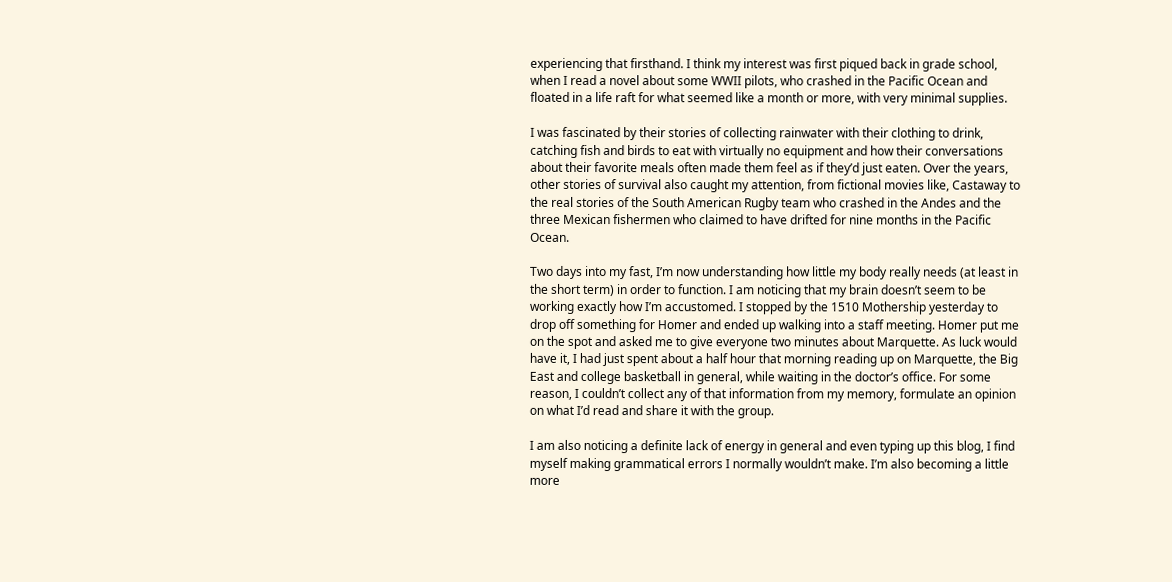experiencing that firsthand. I think my interest was first piqued back in grade school, when I read a novel about some WWII pilots, who crashed in the Pacific Ocean and floated in a life raft for what seemed like a month or more, with very minimal supplies.

I was fascinated by their stories of collecting rainwater with their clothing to drink, catching fish and birds to eat with virtually no equipment and how their conversations about their favorite meals often made them feel as if they’d just eaten. Over the years, other stories of survival also caught my attention, from fictional movies like, Castaway to the real stories of the South American Rugby team who crashed in the Andes and the three Mexican fishermen who claimed to have drifted for nine months in the Pacific Ocean.

Two days into my fast, I’m now understanding how little my body really needs (at least in the short term) in order to function. I am noticing that my brain doesn’t seem to be working exactly how I’m accustomed. I stopped by the 1510 Mothership yesterday to drop off something for Homer and ended up walking into a staff meeting. Homer put me on the spot and asked me to give everyone two minutes about Marquette. As luck would have it, I had just spent about a half hour that morning reading up on Marquette, the Big East and college basketball in general, while waiting in the doctor’s office. For some reason, I couldn’t collect any of that information from my memory, formulate an opinion on what I’d read and share it with the group.

I am also noticing a definite lack of energy in general and even typing up this blog, I find myself making grammatical errors I normally wouldn’t make. I’m also becoming a little more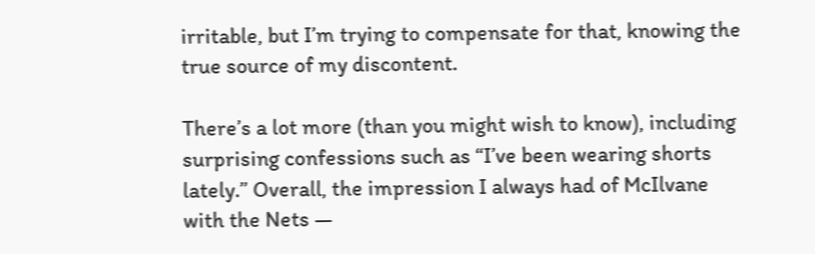irritable, but I’m trying to compensate for that, knowing the true source of my discontent.

There’s a lot more (than you might wish to know), including surprising confessions such as “I’ve been wearing shorts lately.” Overall, the impression I always had of McIlvane with the Nets —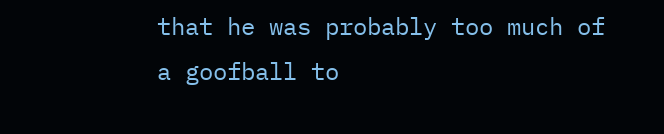that he was probably too much of a goofball to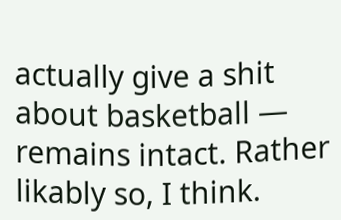actually give a shit about basketball — remains intact. Rather likably so, I think.